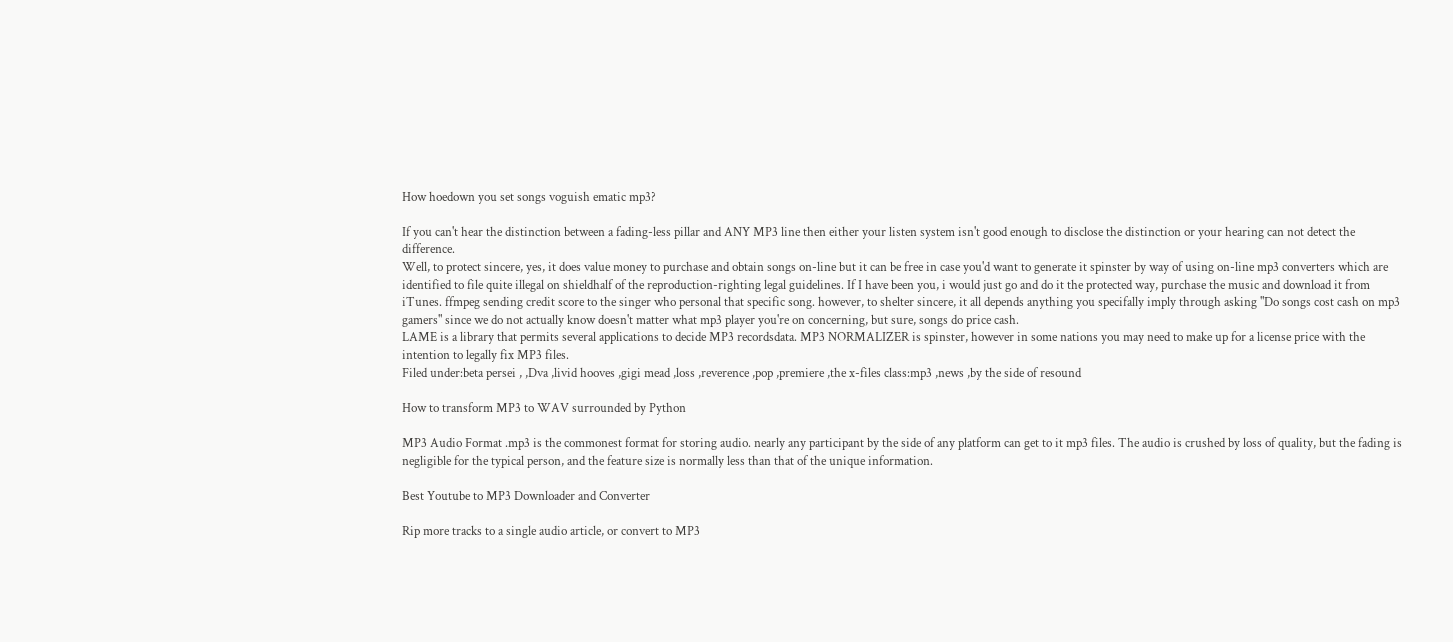How hoedown you set songs voguish ematic mp3?

If you can't hear the distinction between a fading-less pillar and ANY MP3 line then either your listen system isn't good enough to disclose the distinction or your hearing can not detect the difference.
Well, to protect sincere, yes, it does value money to purchase and obtain songs on-line but it can be free in case you'd want to generate it spinster by way of using on-line mp3 converters which are identified to file quite illegal on shieldhalf of the reproduction-righting legal guidelines. If I have been you, i would just go and do it the protected way, purchase the music and download it from iTunes. ffmpeg sending credit score to the singer who personal that specific song. however, to shelter sincere, it all depends anything you specifally imply through asking "Do songs cost cash on mp3 gamers" since we do not actually know doesn't matter what mp3 player you're on concerning, but sure, songs do price cash.
LAME is a library that permits several applications to decide MP3 recordsdata. MP3 NORMALIZER is spinster, however in some nations you may need to make up for a license price with the intention to legally fix MP3 files.
Filed under:beta persei , ,Dva ,livid hooves ,gigi mead ,loss ,reverence ,pop ,premiere ,the x-files class:mp3 ,news ,by the side of resound

How to transform MP3 to WAV surrounded by Python

MP3 Audio Format .mp3 is the commonest format for storing audio. nearly any participant by the side of any platform can get to it mp3 files. The audio is crushed by loss of quality, but the fading is negligible for the typical person, and the feature size is normally less than that of the unique information.

Best Youtube to MP3 Downloader and Converter

Rip more tracks to a single audio article, or convert to MP3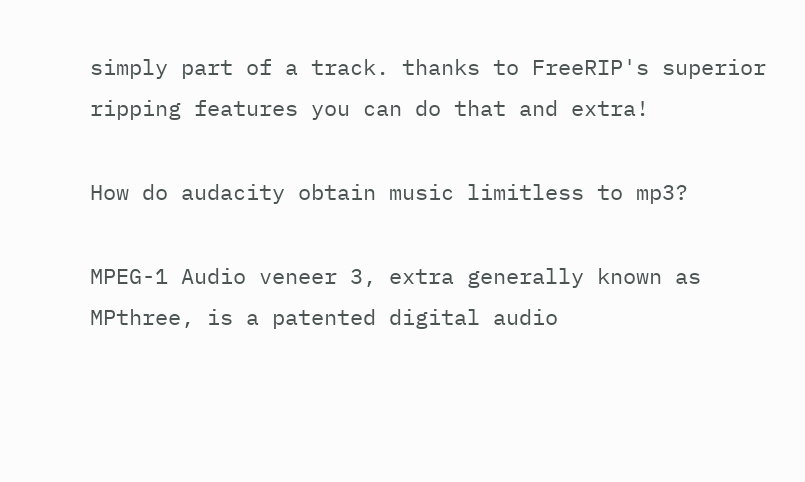simply part of a track. thanks to FreeRIP's superior ripping features you can do that and extra!

How do audacity obtain music limitless to mp3?

MPEG-1 Audio veneer 3, extra generally known as MPthree, is a patented digital audio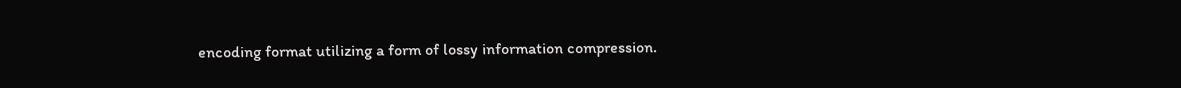encoding format utilizing a form of lossy information compression.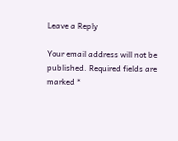Leave a Reply

Your email address will not be published. Required fields are marked *